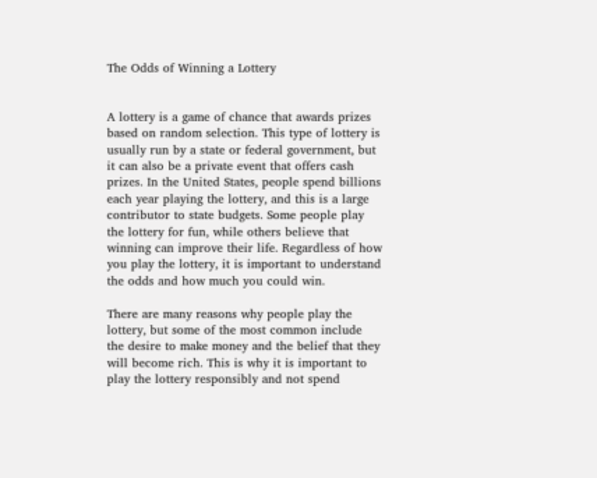The Odds of Winning a Lottery


A lottery is a game of chance that awards prizes based on random selection. This type of lottery is usually run by a state or federal government, but it can also be a private event that offers cash prizes. In the United States, people spend billions each year playing the lottery, and this is a large contributor to state budgets. Some people play the lottery for fun, while others believe that winning can improve their life. Regardless of how you play the lottery, it is important to understand the odds and how much you could win.

There are many reasons why people play the lottery, but some of the most common include the desire to make money and the belief that they will become rich. This is why it is important to play the lottery responsibly and not spend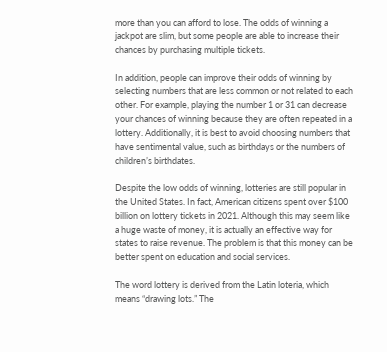more than you can afford to lose. The odds of winning a jackpot are slim, but some people are able to increase their chances by purchasing multiple tickets.

In addition, people can improve their odds of winning by selecting numbers that are less common or not related to each other. For example, playing the number 1 or 31 can decrease your chances of winning because they are often repeated in a lottery. Additionally, it is best to avoid choosing numbers that have sentimental value, such as birthdays or the numbers of children’s birthdates.

Despite the low odds of winning, lotteries are still popular in the United States. In fact, American citizens spent over $100 billion on lottery tickets in 2021. Although this may seem like a huge waste of money, it is actually an effective way for states to raise revenue. The problem is that this money can be better spent on education and social services.

The word lottery is derived from the Latin loteria, which means “drawing lots.” The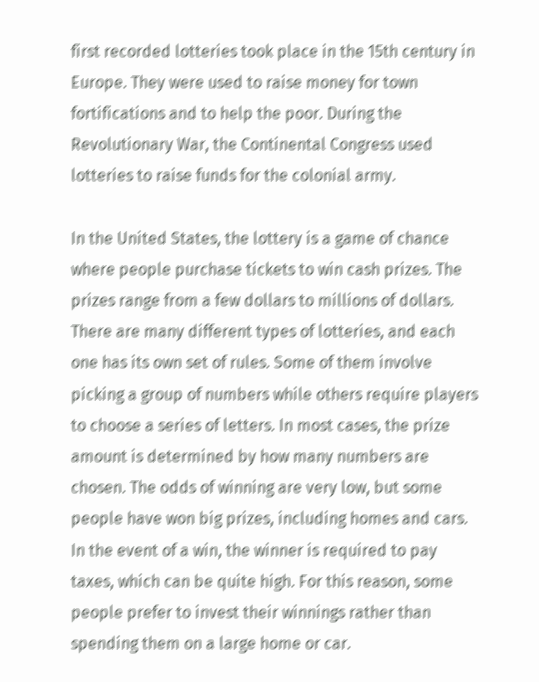first recorded lotteries took place in the 15th century in Europe. They were used to raise money for town fortifications and to help the poor. During the Revolutionary War, the Continental Congress used lotteries to raise funds for the colonial army.

In the United States, the lottery is a game of chance where people purchase tickets to win cash prizes. The prizes range from a few dollars to millions of dollars. There are many different types of lotteries, and each one has its own set of rules. Some of them involve picking a group of numbers while others require players to choose a series of letters. In most cases, the prize amount is determined by how many numbers are chosen. The odds of winning are very low, but some people have won big prizes, including homes and cars. In the event of a win, the winner is required to pay taxes, which can be quite high. For this reason, some people prefer to invest their winnings rather than spending them on a large home or car.